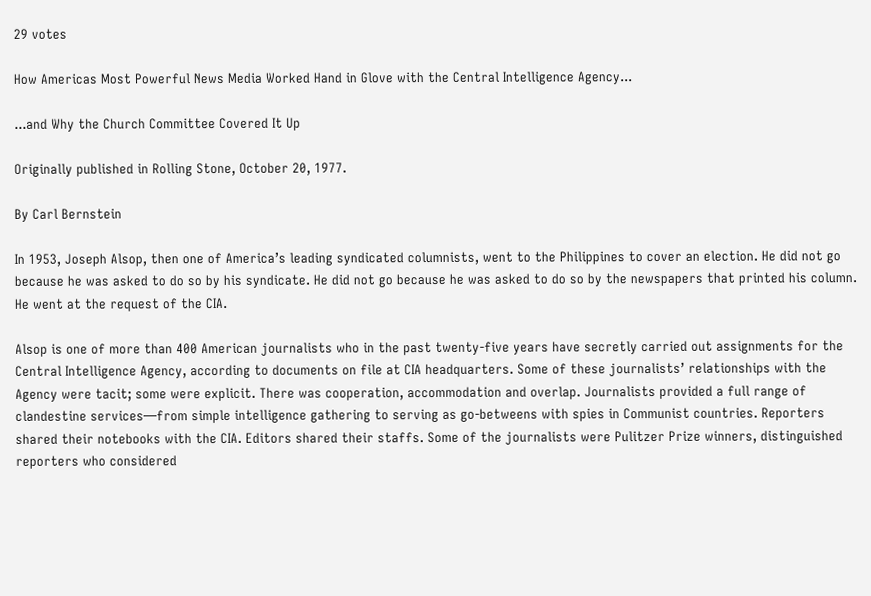29 votes

How Americas Most Powerful News Media Worked Hand in Glove with the Central Intelligence Agency...

...and Why the Church Committee Covered It Up

Originally published in Rolling Stone, October 20, 1977.

By Carl Bernstein

In 1953, Joseph Alsop, then one of America’s leading syndicated columnists, went to the Philippines to cover an election. He did not go because he was asked to do so by his syndicate. He did not go because he was asked to do so by the newspapers that printed his column. He went at the request of the CIA.

Alsop is one of more than 400 American journalists who in the past twenty‑five years have secretly carried out assignments for the Central Intelligence Agency, according to documents on file at CIA headquarters. Some of these journalists’ relationships with the Agency were tacit; some were explicit. There was cooperation, accommodation and overlap. Journalists provided a full range of clandestine services—from simple intelligence gathering to serving as go‑betweens with spies in Communist countries. Reporters shared their notebooks with the CIA. Editors shared their staffs. Some of the journalists were Pulitzer Prize winners, distinguished reporters who considered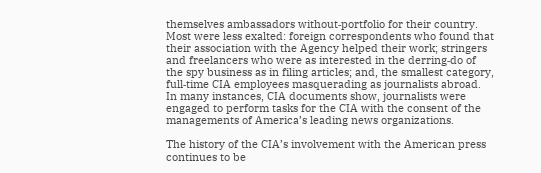themselves ambassadors without‑portfolio for their country. Most were less exalted: foreign correspondents who found that their association with the Agency helped their work; stringers and freelancers who were as interested in the derring‑do of the spy business as in filing articles; and, the smallest category, full‑time CIA employees masquerading as journalists abroad. In many instances, CIA documents show, journalists were engaged to perform tasks for the CIA with the consent of the managements of America’s leading news organizations.

The history of the CIA’s involvement with the American press continues to be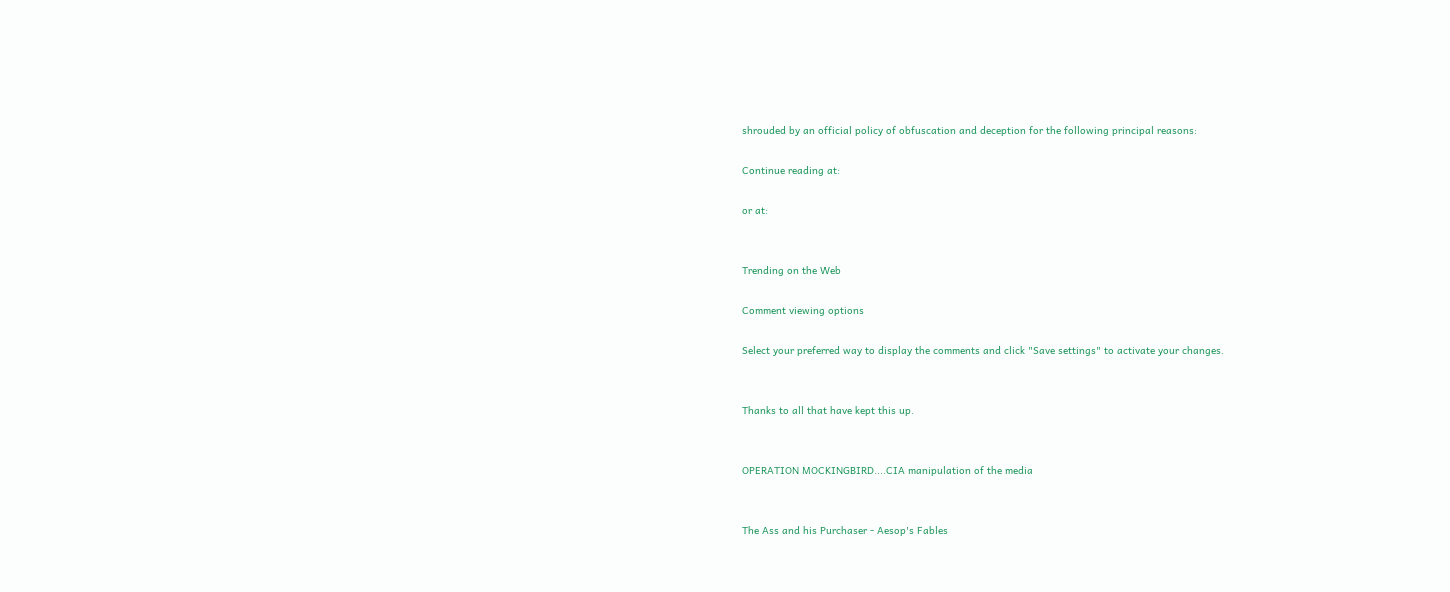shrouded by an official policy of obfuscation and deception for the following principal reasons:

Continue reading at:

or at:


Trending on the Web

Comment viewing options

Select your preferred way to display the comments and click "Save settings" to activate your changes.


Thanks to all that have kept this up.


OPERATION MOCKINGBIRD....CIA manipulation of the media


The Ass and his Purchaser - Aesop's Fables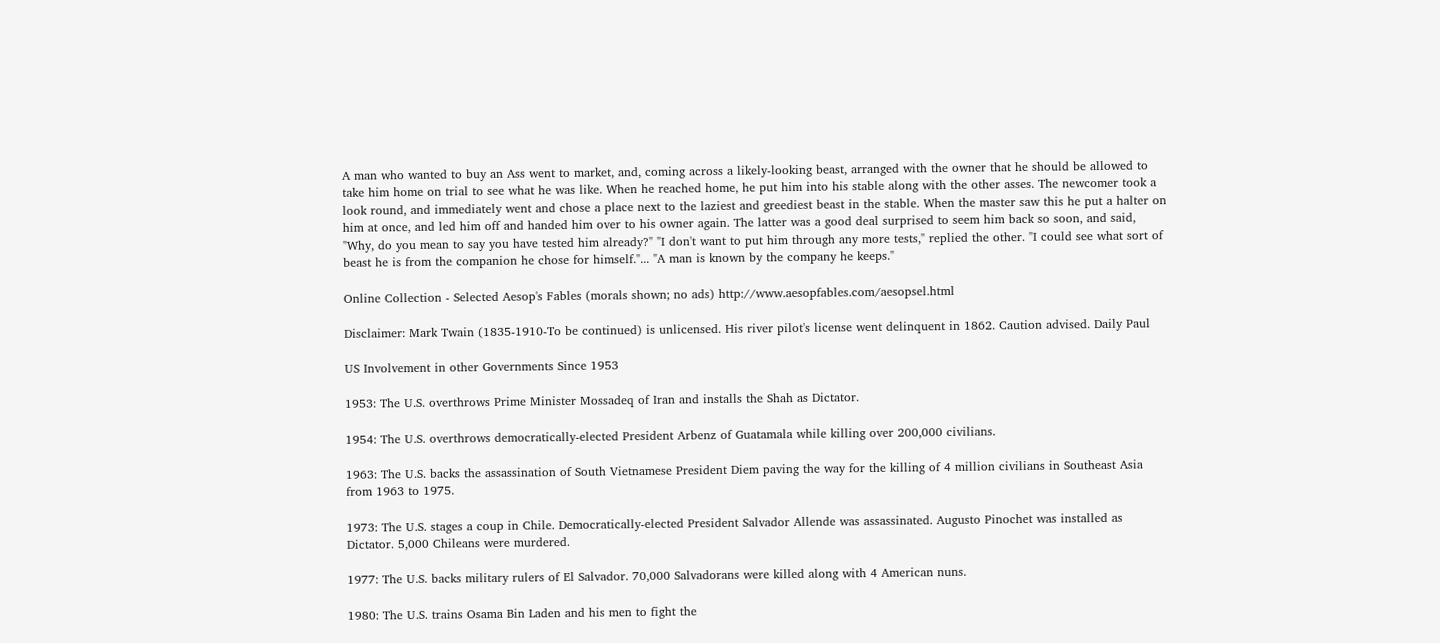A man who wanted to buy an Ass went to market, and, coming across a likely-looking beast, arranged with the owner that he should be allowed to take him home on trial to see what he was like. When he reached home, he put him into his stable along with the other asses. The newcomer took a look round, and immediately went and chose a place next to the laziest and greediest beast in the stable. When the master saw this he put a halter on him at once, and led him off and handed him over to his owner again. The latter was a good deal surprised to seem him back so soon, and said, "Why, do you mean to say you have tested him already?" "I don't want to put him through any more tests," replied the other. "I could see what sort of beast he is from the companion he chose for himself."... "A man is known by the company he keeps."

Online Collection - Selected Aesop's Fables (morals shown; no ads) http://www.aesopfables.com/aesopsel.html

Disclaimer: Mark Twain (1835-1910-To be continued) is unlicensed. His river pilot's license went delinquent in 1862. Caution advised. Daily Paul

US Involvement in other Governments Since 1953

1953: The U.S. overthrows Prime Minister Mossadeq of Iran and installs the Shah as Dictator.

1954: The U.S. overthrows democratically-elected President Arbenz of Guatamala while killing over 200,000 civilians.

1963: The U.S. backs the assassination of South Vietnamese President Diem paving the way for the killing of 4 million civilians in Southeast Asia from 1963 to 1975.

1973: The U.S. stages a coup in Chile. Democratically-elected President Salvador Allende was assassinated. Augusto Pinochet was installed as Dictator. 5,000 Chileans were murdered.

1977: The U.S. backs military rulers of El Salvador. 70,000 Salvadorans were killed along with 4 American nuns.

1980: The U.S. trains Osama Bin Laden and his men to fight the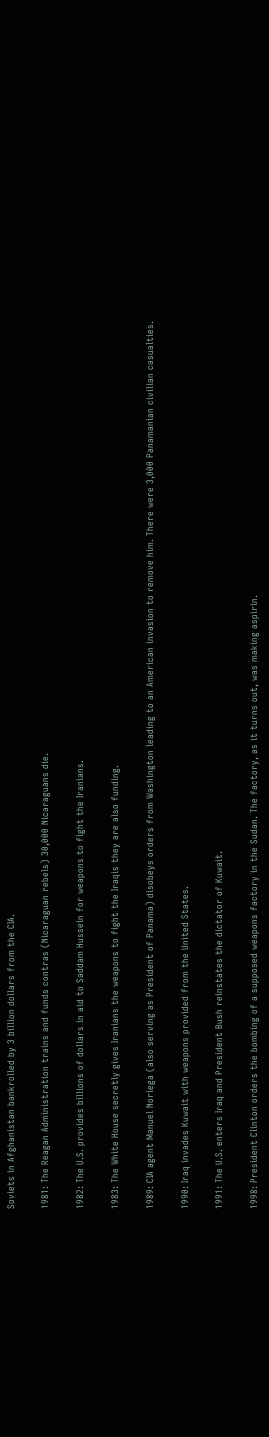Soviets in Afghanistan bankrolled by 3 billion dollars from the CIA.

1981: The Reagan Administration trains and funds contras (Nicaraguan rebels) 30,000 Nicaraguans die.

1982: The U.S. provides billions of dollars in aid to Saddam Hussein for weapons to fight the Iranians.

1983: The White House secretly gives Iranians the weapons to fight the Iraqis they are also funding.

1989: CIA agent Manuel Noriega (also serving as President of Panama) disobeys orders from Washington leading to an American invasion to remove him. There were 3,000 Panamanian civilian casualties.

1990: Iraq invades Kuwait with weapons provided from the United States.

1991: The U.S. enters Iraq and President Bush reinstates the dictator of Kuwait.

1998: President Clinton orders the bombing of a supposed weapons factory in the Sudan. The factory, as it turns out, was making aspirin.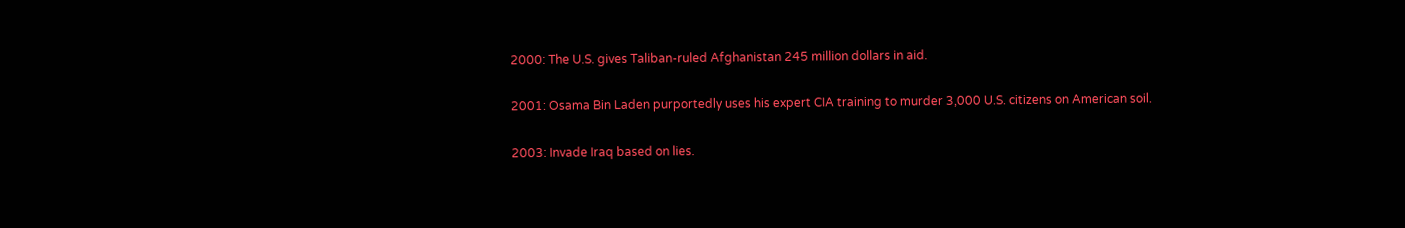2000: The U.S. gives Taliban-ruled Afghanistan 245 million dollars in aid.

2001: Osama Bin Laden purportedly uses his expert CIA training to murder 3,000 U.S. citizens on American soil.

2003: Invade Iraq based on lies.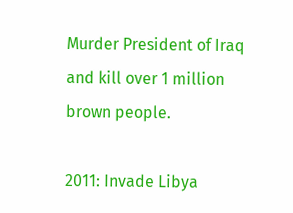Murder President of Iraq and kill over 1 million brown people.

2011: Invade Libya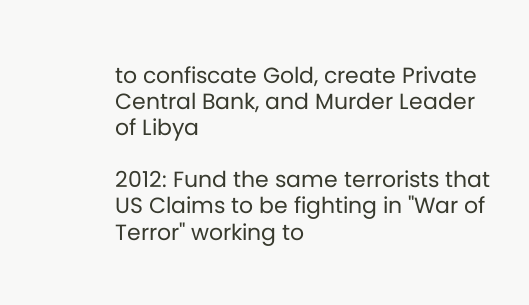to confiscate Gold, create Private Central Bank, and Murder Leader of Libya

2012: Fund the same terrorists that US Claims to be fighting in "War of Terror" working to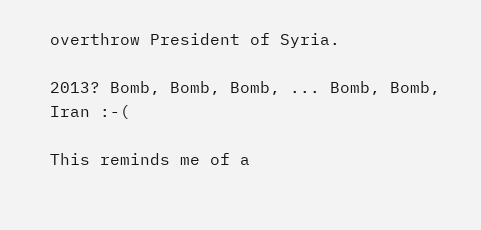overthrow President of Syria.

2013? Bomb, Bomb, Bomb, ... Bomb, Bomb, Iran :-(

This reminds me of a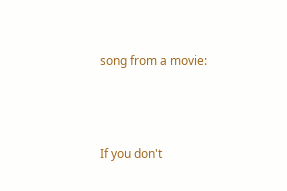song from a movie:



If you don't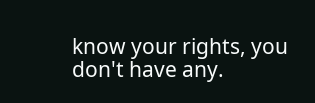know your rights, you don't have any.